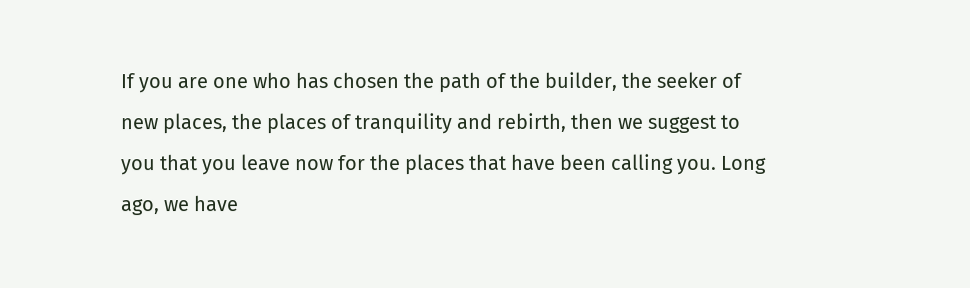If you are one who has chosen the path of the builder, the seeker of new places, the places of tranquility and rebirth, then we suggest to you that you leave now for the places that have been calling you. Long ago, we have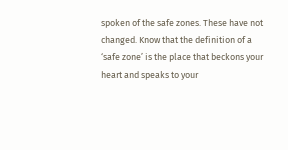spoken of the safe zones. These have not changed. Know that the definition of a ‘safe zone’ is the place that beckons your heart and speaks to your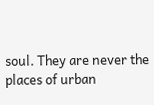soul. They are never the places of urban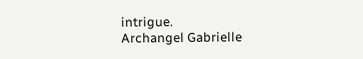intrigue.
Archangel Gabrielle